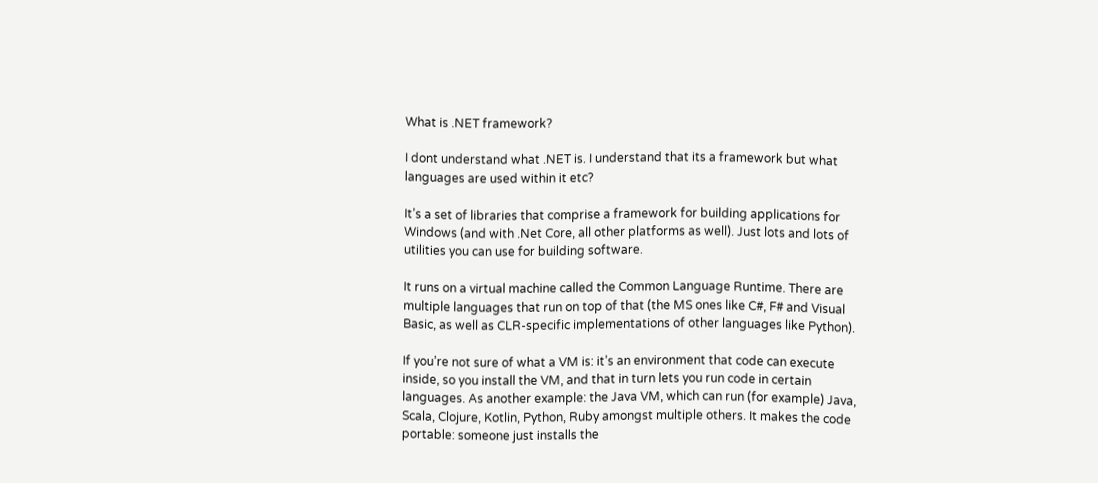What is .NET framework?

I dont understand what .NET is. I understand that its a framework but what languages are used within it etc?

It’s a set of libraries that comprise a framework for building applications for Windows (and with .Net Core, all other platforms as well). Just lots and lots of utilities you can use for building software.

It runs on a virtual machine called the Common Language Runtime. There are multiple languages that run on top of that (the MS ones like C#, F# and Visual Basic, as well as CLR-specific implementations of other languages like Python).

If you’re not sure of what a VM is: it’s an environment that code can execute inside, so you install the VM, and that in turn lets you run code in certain languages. As another example: the Java VM, which can run (for example) Java, Scala, Clojure, Kotlin, Python, Ruby amongst multiple others. It makes the code portable: someone just installs the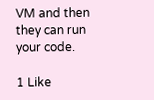VM and then they can run your code.

1 Like